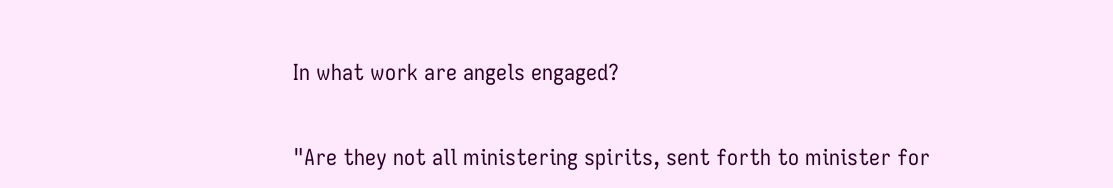In what work are angels engaged?


"Are they not all ministering spirits, sent forth to minister for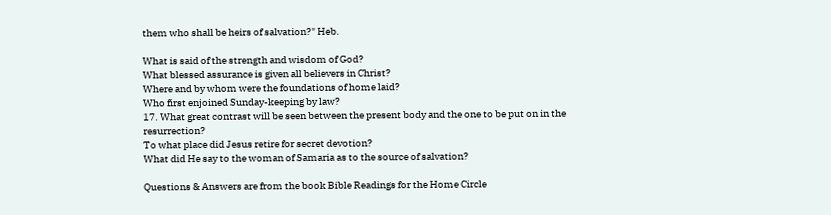them who shall be heirs of salvation?" Heb.

What is said of the strength and wisdom of God?
What blessed assurance is given all believers in Christ?
Where and by whom were the foundations of home laid?
Who first enjoined Sunday-keeping by law?
17. What great contrast will be seen between the present body and the one to be put on in the resurrection?
To what place did Jesus retire for secret devotion?
What did He say to the woman of Samaria as to the source of salvation?

Questions & Answers are from the book Bible Readings for the Home Circle